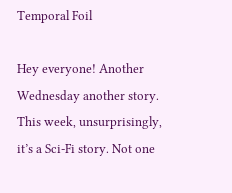Temporal Foil

Hey everyone! Another Wednesday another story. This week, unsurprisingly, it’s a Sci-Fi story. Not one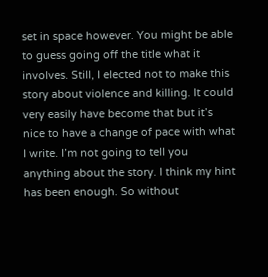set in space however. You might be able to guess going off the title what it involves. Still, I elected not to make this story about violence and killing. It could very easily have become that but it’s nice to have a change of pace with what I write. I’m not going to tell you anything about the story. I think my hint has been enough. So without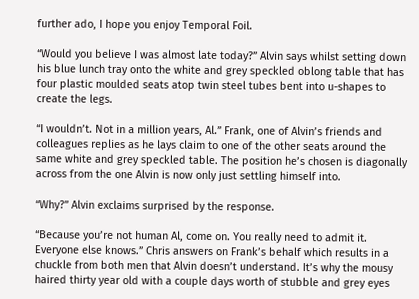further ado, I hope you enjoy Temporal Foil.

“Would you believe I was almost late today?” Alvin says whilst setting down his blue lunch tray onto the white and grey speckled oblong table that has four plastic moulded seats atop twin steel tubes bent into u-shapes to create the legs.

“I wouldn’t. Not in a million years, Al.” Frank, one of Alvin’s friends and colleagues replies as he lays claim to one of the other seats around the same white and grey speckled table. The position he’s chosen is diagonally across from the one Alvin is now only just settling himself into.

“Why?” Alvin exclaims surprised by the response.

“Because you’re not human Al, come on. You really need to admit it. Everyone else knows.” Chris answers on Frank’s behalf which results in a chuckle from both men that Alvin doesn’t understand. It’s why the mousy haired thirty year old with a couple days worth of stubble and grey eyes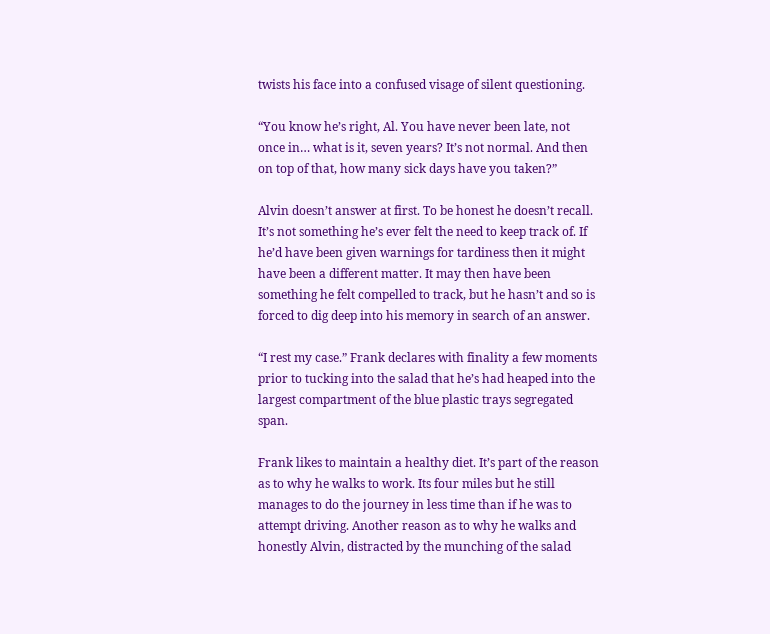twists his face into a confused visage of silent questioning.

“You know he’s right, Al. You have never been late, not once in… what is it, seven years? It’s not normal. And then on top of that, how many sick days have you taken?”

Alvin doesn’t answer at first. To be honest he doesn’t recall. It’s not something he’s ever felt the need to keep track of. If he’d have been given warnings for tardiness then it might have been a different matter. It may then have been something he felt compelled to track, but he hasn’t and so is forced to dig deep into his memory in search of an answer.

“I rest my case.” Frank declares with finality a few moments prior to tucking into the salad that he’s had heaped into the largest compartment of the blue plastic trays segregated span.

Frank likes to maintain a healthy diet. It’s part of the reason as to why he walks to work. Its four miles but he still manages to do the journey in less time than if he was to attempt driving. Another reason as to why he walks and honestly Alvin, distracted by the munching of the salad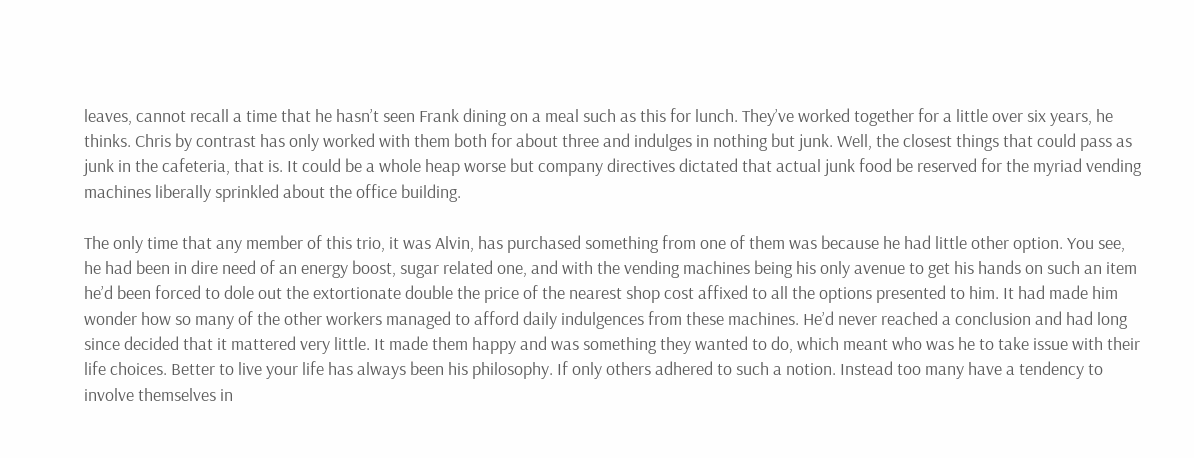leaves, cannot recall a time that he hasn’t seen Frank dining on a meal such as this for lunch. They’ve worked together for a little over six years, he thinks. Chris by contrast has only worked with them both for about three and indulges in nothing but junk. Well, the closest things that could pass as junk in the cafeteria, that is. It could be a whole heap worse but company directives dictated that actual junk food be reserved for the myriad vending machines liberally sprinkled about the office building.

The only time that any member of this trio, it was Alvin, has purchased something from one of them was because he had little other option. You see, he had been in dire need of an energy boost, sugar related one, and with the vending machines being his only avenue to get his hands on such an item he’d been forced to dole out the extortionate double the price of the nearest shop cost affixed to all the options presented to him. It had made him wonder how so many of the other workers managed to afford daily indulgences from these machines. He’d never reached a conclusion and had long since decided that it mattered very little. It made them happy and was something they wanted to do, which meant who was he to take issue with their life choices. Better to live your life has always been his philosophy. If only others adhered to such a notion. Instead too many have a tendency to involve themselves in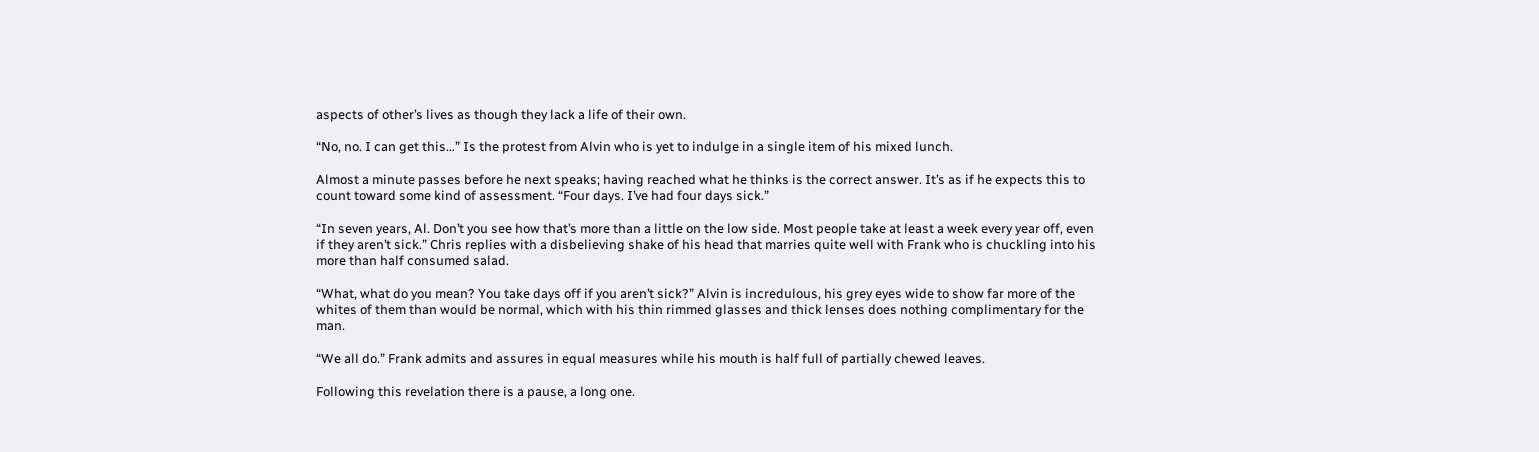aspects of other’s lives as though they lack a life of their own.

“No, no. I can get this…” Is the protest from Alvin who is yet to indulge in a single item of his mixed lunch.

Almost a minute passes before he next speaks; having reached what he thinks is the correct answer. It’s as if he expects this to count toward some kind of assessment. “Four days. I’ve had four days sick.”

“In seven years, Al. Don’t you see how that’s more than a little on the low side. Most people take at least a week every year off, even if they aren’t sick.” Chris replies with a disbelieving shake of his head that marries quite well with Frank who is chuckling into his more than half consumed salad.

“What, what do you mean? You take days off if you aren’t sick?” Alvin is incredulous, his grey eyes wide to show far more of the whites of them than would be normal, which with his thin rimmed glasses and thick lenses does nothing complimentary for the man.

“We all do.” Frank admits and assures in equal measures while his mouth is half full of partially chewed leaves.

Following this revelation there is a pause, a long one.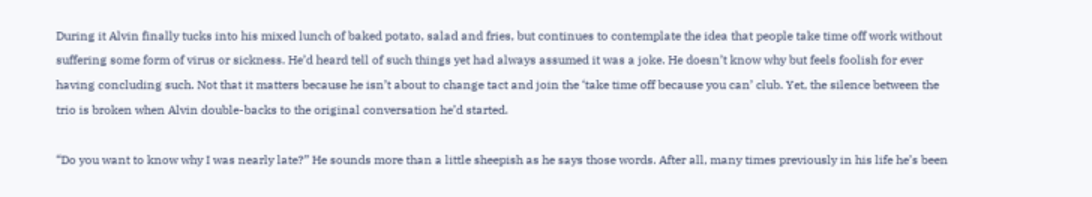During it Alvin finally tucks into his mixed lunch of baked potato, salad and fries, but continues to contemplate the idea that people take time off work without suffering some form of virus or sickness. He’d heard tell of such things yet had always assumed it was a joke. He doesn’t know why but feels foolish for ever having concluding such. Not that it matters because he isn’t about to change tact and join the ‘take time off because you can’ club. Yet, the silence between the trio is broken when Alvin double-backs to the original conversation he’d started.

“Do you want to know why I was nearly late?” He sounds more than a little sheepish as he says those words. After all, many times previously in his life he’s been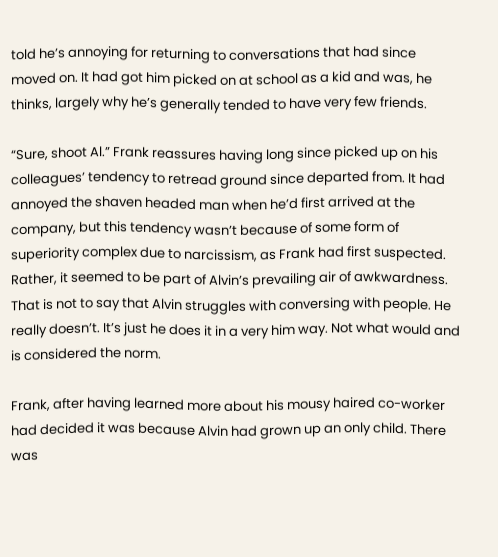told he’s annoying for returning to conversations that had since moved on. It had got him picked on at school as a kid and was, he thinks, largely why he’s generally tended to have very few friends.

“Sure, shoot Al.” Frank reassures having long since picked up on his colleagues’ tendency to retread ground since departed from. It had annoyed the shaven headed man when he’d first arrived at the company, but this tendency wasn’t because of some form of superiority complex due to narcissism, as Frank had first suspected. Rather, it seemed to be part of Alvin’s prevailing air of awkwardness. That is not to say that Alvin struggles with conversing with people. He really doesn’t. It’s just he does it in a very him way. Not what would and is considered the norm.

Frank, after having learned more about his mousy haired co-worker had decided it was because Alvin had grown up an only child. There was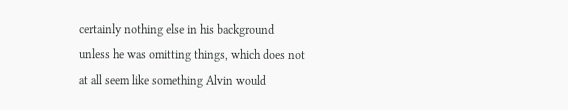certainly nothing else in his background unless he was omitting things, which does not at all seem like something Alvin would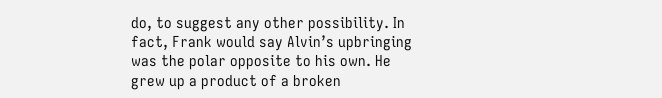do, to suggest any other possibility. In fact, Frank would say Alvin’s upbringing was the polar opposite to his own. He grew up a product of a broken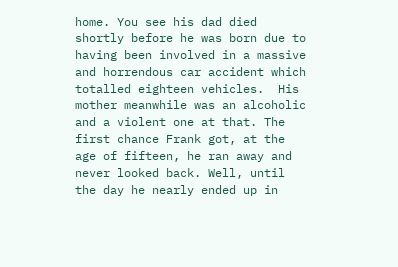home. You see his dad died shortly before he was born due to having been involved in a massive and horrendous car accident which totalled eighteen vehicles.  His mother meanwhile was an alcoholic and a violent one at that. The first chance Frank got, at the age of fifteen, he ran away and never looked back. Well, until the day he nearly ended up in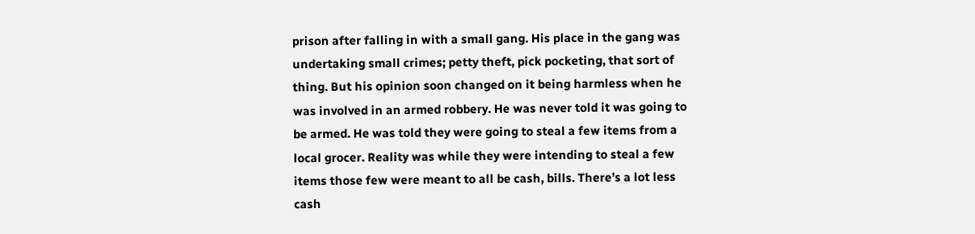prison after falling in with a small gang. His place in the gang was undertaking small crimes; petty theft, pick pocketing, that sort of thing. But his opinion soon changed on it being harmless when he was involved in an armed robbery. He was never told it was going to be armed. He was told they were going to steal a few items from a local grocer. Reality was while they were intending to steal a few items those few were meant to all be cash, bills. There’s a lot less cash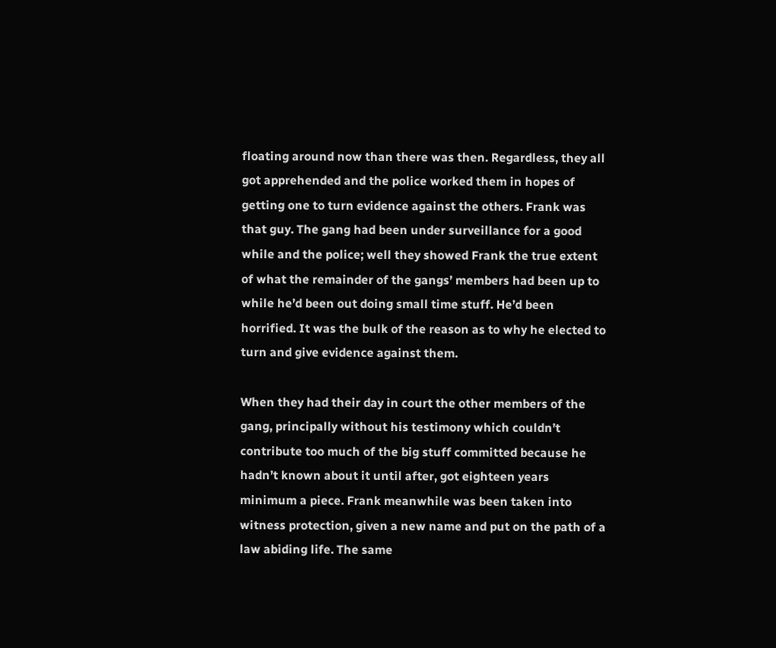floating around now than there was then. Regardless, they all got apprehended and the police worked them in hopes of getting one to turn evidence against the others. Frank was that guy. The gang had been under surveillance for a good while and the police; well they showed Frank the true extent of what the remainder of the gangs’ members had been up to while he’d been out doing small time stuff. He’d been horrified. It was the bulk of the reason as to why he elected to turn and give evidence against them.

When they had their day in court the other members of the gang, principally without his testimony which couldn’t contribute too much of the big stuff committed because he hadn’t known about it until after, got eighteen years minimum a piece. Frank meanwhile was been taken into witness protection, given a new name and put on the path of a law abiding life. The same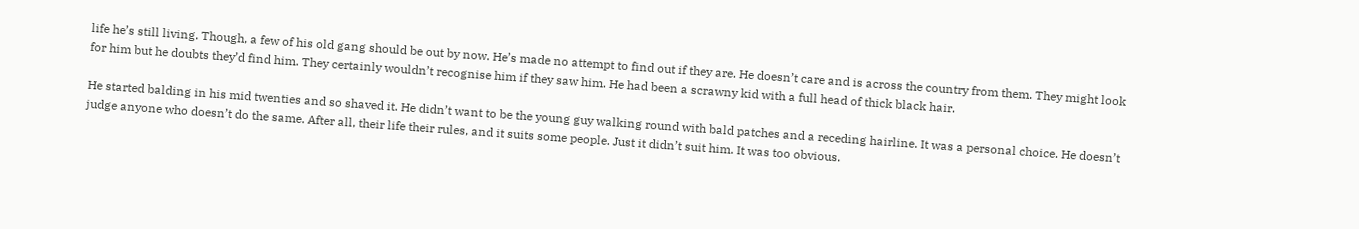life he’s still living. Though, a few of his old gang should be out by now. He’s made no attempt to find out if they are. He doesn’t care and is across the country from them. They might look for him but he doubts they’d find him. They certainly wouldn’t recognise him if they saw him. He had been a scrawny kid with a full head of thick black hair.

He started balding in his mid twenties and so shaved it. He didn’t want to be the young guy walking round with bald patches and a receding hairline. It was a personal choice. He doesn’t judge anyone who doesn’t do the same. After all, their life their rules, and it suits some people. Just it didn’t suit him. It was too obvious.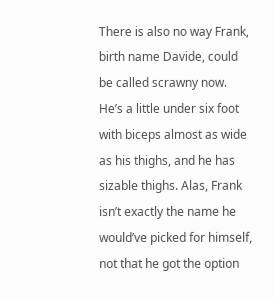There is also no way Frank, birth name Davide, could be called scrawny now. He’s a little under six foot with biceps almost as wide as his thighs, and he has sizable thighs. Alas, Frank isn’t exactly the name he would’ve picked for himself, not that he got the option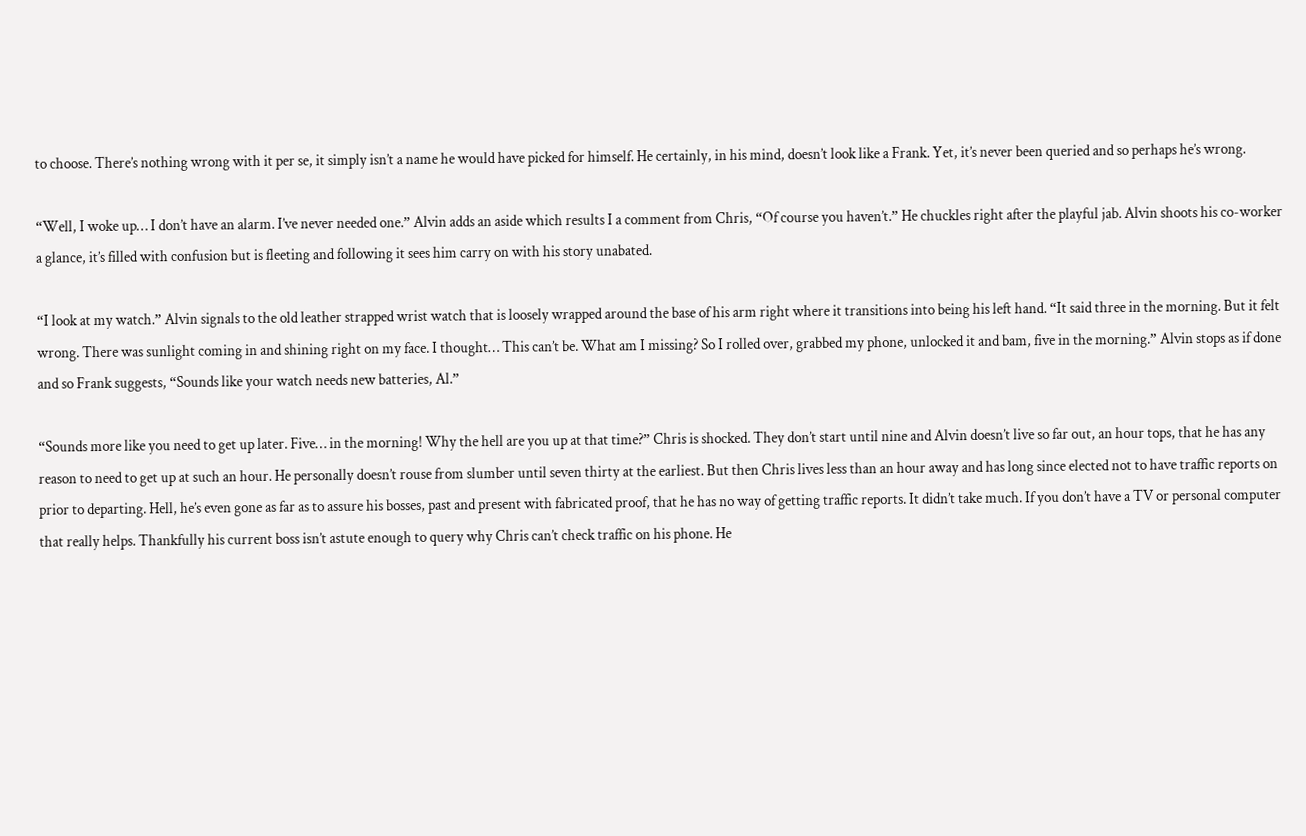to choose. There’s nothing wrong with it per se, it simply isn’t a name he would have picked for himself. He certainly, in his mind, doesn’t look like a Frank. Yet, it’s never been queried and so perhaps he’s wrong.

“Well, I woke up… I don’t have an alarm. I’ve never needed one.” Alvin adds an aside which results I a comment from Chris, “Of course you haven’t.” He chuckles right after the playful jab. Alvin shoots his co-worker a glance, it’s filled with confusion but is fleeting and following it sees him carry on with his story unabated.

“I look at my watch.” Alvin signals to the old leather strapped wrist watch that is loosely wrapped around the base of his arm right where it transitions into being his left hand. “It said three in the morning. But it felt wrong. There was sunlight coming in and shining right on my face. I thought… This can’t be. What am I missing? So I rolled over, grabbed my phone, unlocked it and bam, five in the morning.” Alvin stops as if done and so Frank suggests, “Sounds like your watch needs new batteries, Al.”

“Sounds more like you need to get up later. Five… in the morning! Why the hell are you up at that time?” Chris is shocked. They don’t start until nine and Alvin doesn’t live so far out, an hour tops, that he has any reason to need to get up at such an hour. He personally doesn’t rouse from slumber until seven thirty at the earliest. But then Chris lives less than an hour away and has long since elected not to have traffic reports on prior to departing. Hell, he’s even gone as far as to assure his bosses, past and present with fabricated proof, that he has no way of getting traffic reports. It didn’t take much. If you don’t have a TV or personal computer that really helps. Thankfully his current boss isn’t astute enough to query why Chris can’t check traffic on his phone. He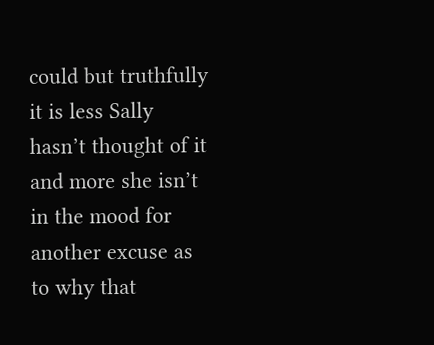could but truthfully it is less Sally hasn’t thought of it and more she isn’t in the mood for another excuse as to why that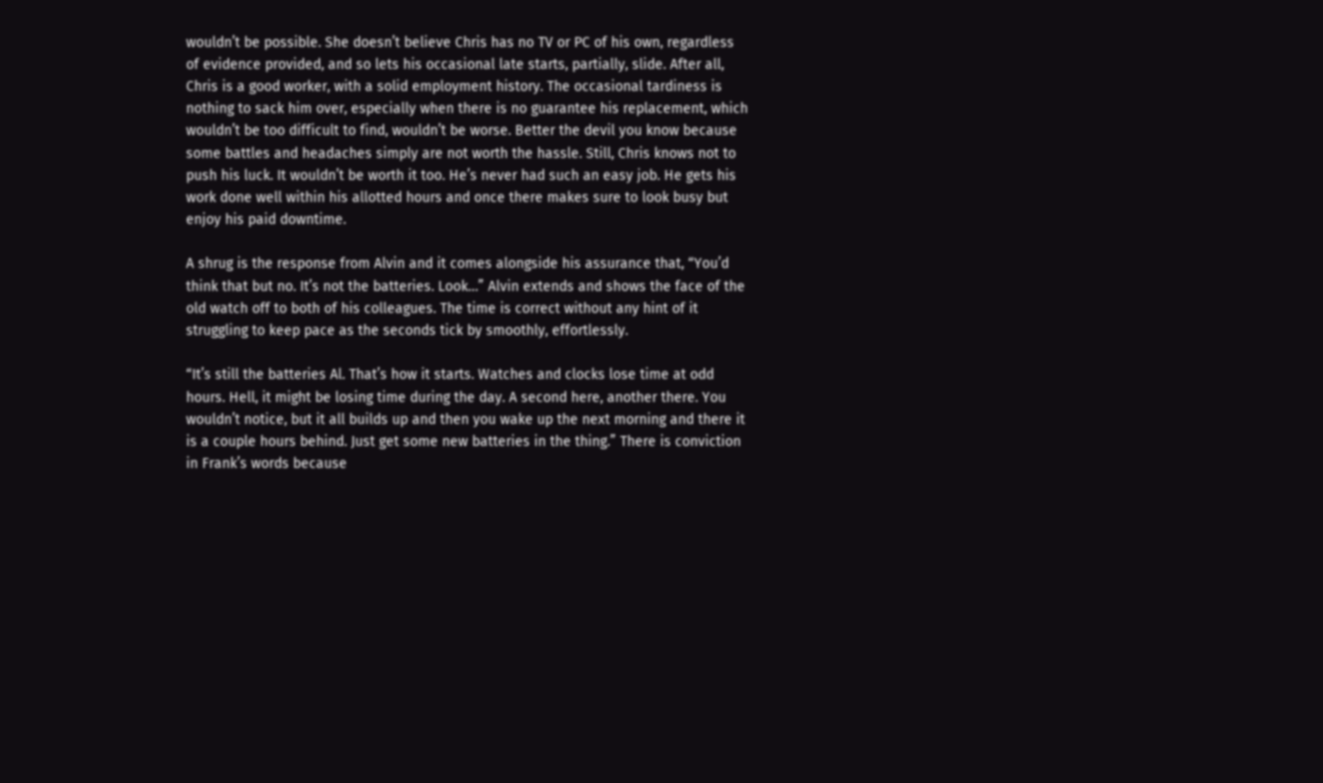wouldn’t be possible. She doesn’t believe Chris has no TV or PC of his own, regardless of evidence provided, and so lets his occasional late starts, partially, slide. After all, Chris is a good worker, with a solid employment history. The occasional tardiness is nothing to sack him over, especially when there is no guarantee his replacement, which wouldn’t be too difficult to find, wouldn’t be worse. Better the devil you know because some battles and headaches simply are not worth the hassle. Still, Chris knows not to push his luck. It wouldn’t be worth it too. He’s never had such an easy job. He gets his work done well within his allotted hours and once there makes sure to look busy but enjoy his paid downtime.

A shrug is the response from Alvin and it comes alongside his assurance that, “You’d think that but no. It’s not the batteries. Look…” Alvin extends and shows the face of the old watch off to both of his colleagues. The time is correct without any hint of it struggling to keep pace as the seconds tick by smoothly, effortlessly.

“It’s still the batteries Al. That’s how it starts. Watches and clocks lose time at odd hours. Hell, it might be losing time during the day. A second here, another there. You wouldn’t notice, but it all builds up and then you wake up the next morning and there it is a couple hours behind. Just get some new batteries in the thing.” There is conviction in Frank’s words because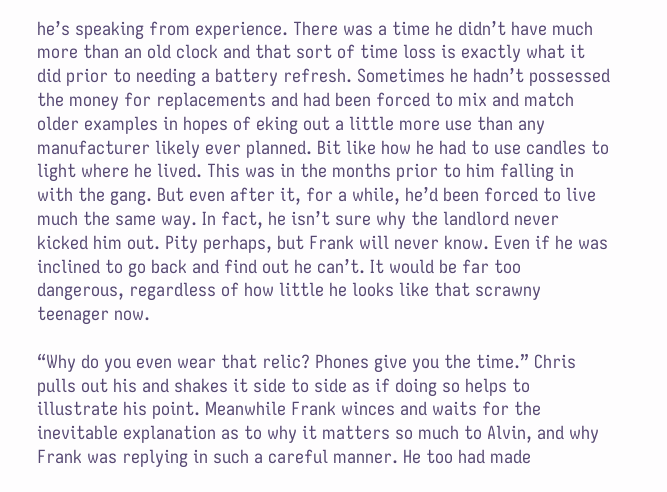he’s speaking from experience. There was a time he didn’t have much more than an old clock and that sort of time loss is exactly what it did prior to needing a battery refresh. Sometimes he hadn’t possessed the money for replacements and had been forced to mix and match older examples in hopes of eking out a little more use than any manufacturer likely ever planned. Bit like how he had to use candles to light where he lived. This was in the months prior to him falling in with the gang. But even after it, for a while, he’d been forced to live much the same way. In fact, he isn’t sure why the landlord never kicked him out. Pity perhaps, but Frank will never know. Even if he was inclined to go back and find out he can’t. It would be far too dangerous, regardless of how little he looks like that scrawny teenager now.

“Why do you even wear that relic? Phones give you the time.” Chris pulls out his and shakes it side to side as if doing so helps to illustrate his point. Meanwhile Frank winces and waits for the inevitable explanation as to why it matters so much to Alvin, and why Frank was replying in such a careful manner. He too had made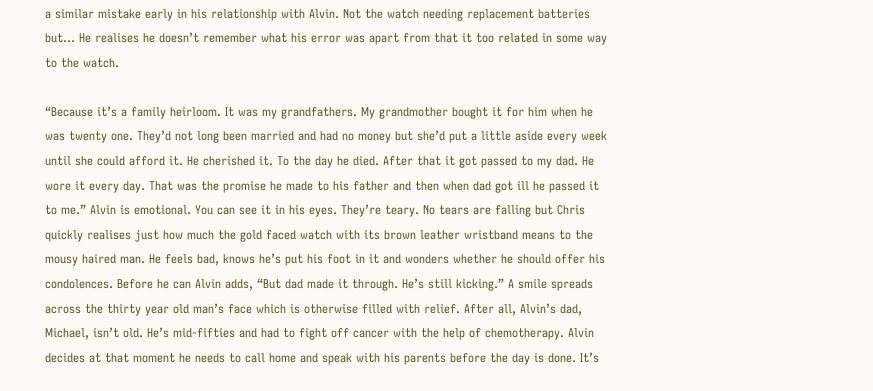a similar mistake early in his relationship with Alvin. Not the watch needing replacement batteries but… He realises he doesn’t remember what his error was apart from that it too related in some way to the watch.

“Because it’s a family heirloom. It was my grandfathers. My grandmother bought it for him when he was twenty one. They’d not long been married and had no money but she’d put a little aside every week until she could afford it. He cherished it. To the day he died. After that it got passed to my dad. He wore it every day. That was the promise he made to his father and then when dad got ill he passed it to me.” Alvin is emotional. You can see it in his eyes. They’re teary. No tears are falling but Chris quickly realises just how much the gold faced watch with its brown leather wristband means to the mousy haired man. He feels bad, knows he’s put his foot in it and wonders whether he should offer his condolences. Before he can Alvin adds, “But dad made it through. He’s still kicking.” A smile spreads across the thirty year old man’s face which is otherwise filled with relief. After all, Alvin’s dad, Michael, isn’t old. He’s mid-fifties and had to fight off cancer with the help of chemotherapy. Alvin decides at that moment he needs to call home and speak with his parents before the day is done. It’s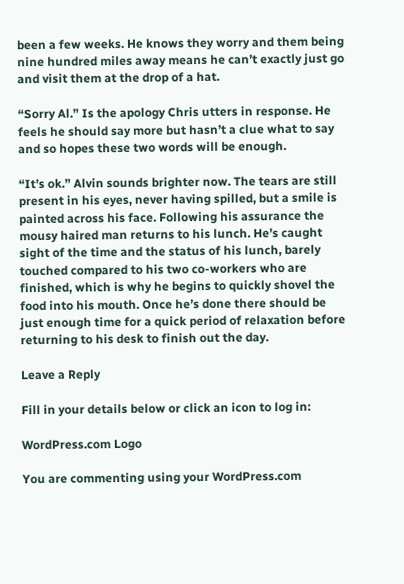been a few weeks. He knows they worry and them being nine hundred miles away means he can’t exactly just go and visit them at the drop of a hat.

“Sorry Al.” Is the apology Chris utters in response. He feels he should say more but hasn’t a clue what to say and so hopes these two words will be enough.

“It’s ok.” Alvin sounds brighter now. The tears are still present in his eyes, never having spilled, but a smile is painted across his face. Following his assurance the mousy haired man returns to his lunch. He’s caught sight of the time and the status of his lunch, barely touched compared to his two co-workers who are finished, which is why he begins to quickly shovel the food into his mouth. Once he’s done there should be just enough time for a quick period of relaxation before returning to his desk to finish out the day.

Leave a Reply

Fill in your details below or click an icon to log in:

WordPress.com Logo

You are commenting using your WordPress.com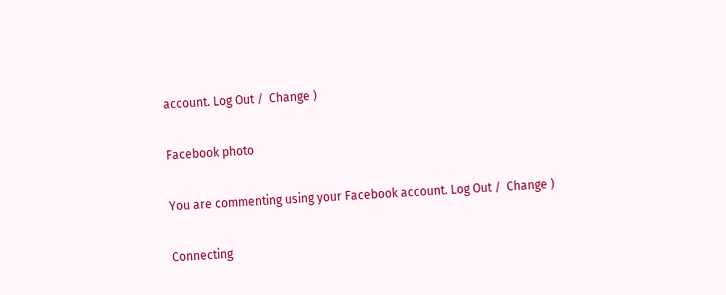account. Log Out /  Change )

Facebook photo

You are commenting using your Facebook account. Log Out /  Change )

Connecting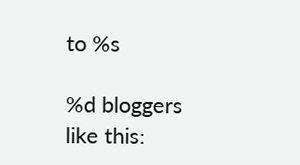to %s

%d bloggers like this: